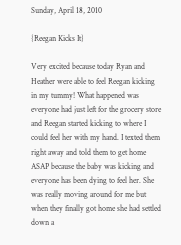Sunday, April 18, 2010

{Reegan Kicks It}

Very excited because today Ryan and Heather were able to feel Reegan kicking in my tummy! What happened was everyone had just left for the grocery store and Reegan started kicking to where I could feel her with my hand. I texted them right away and told them to get home ASAP because the baby was kicking and everyone has been dying to feel her. She was really moving around for me but when they finally got home she had settled down a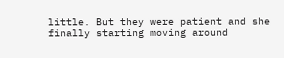little. But they were patient and she finally starting moving around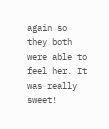again so they both were able to feel her. It was really sweet!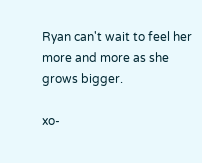Ryan can't wait to feel her more and more as she grows bigger.

xo-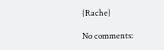{Rache}

No comments: